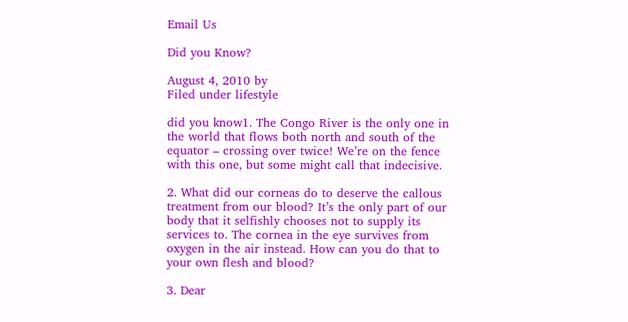Email Us

Did you Know?

August 4, 2010 by
Filed under lifestyle

did you know1. The Congo River is the only one in the world that flows both north and south of the equator – crossing over twice! We’re on the fence with this one, but some might call that indecisive.

2. What did our corneas do to deserve the callous treatment from our blood? It’s the only part of our body that it selfishly chooses not to supply its services to. The cornea in the eye survives from oxygen in the air instead. How can you do that to your own flesh and blood?

3. Dear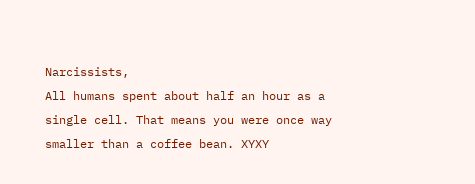Narcissists,
All humans spent about half an hour as a single cell. That means you were once way smaller than a coffee bean. XYXY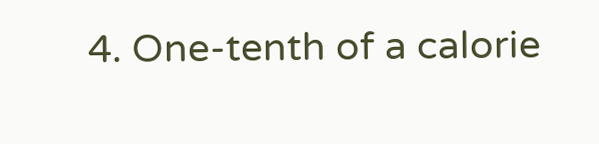4. One-tenth of a calorie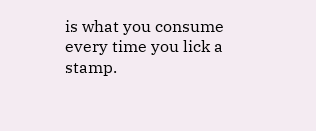is what you consume every time you lick a stamp.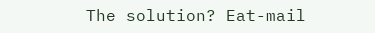The solution? Eat-mail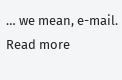… we mean, e-mail. Read more